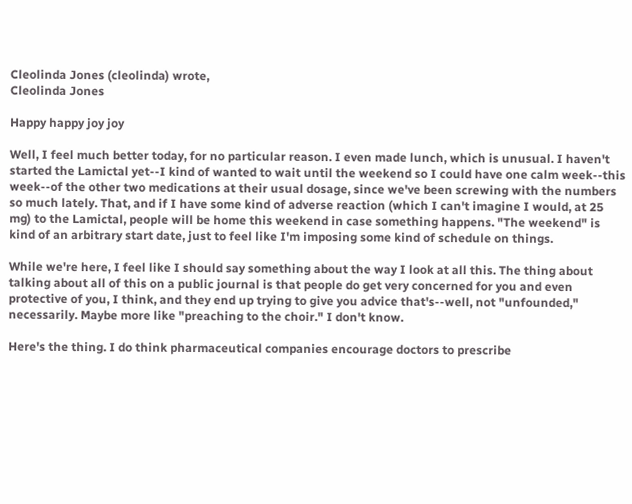Cleolinda Jones (cleolinda) wrote,
Cleolinda Jones

Happy happy joy joy

Well, I feel much better today, for no particular reason. I even made lunch, which is unusual. I haven't started the Lamictal yet--I kind of wanted to wait until the weekend so I could have one calm week--this week--of the other two medications at their usual dosage, since we've been screwing with the numbers so much lately. That, and if I have some kind of adverse reaction (which I can't imagine I would, at 25 mg) to the Lamictal, people will be home this weekend in case something happens. "The weekend" is kind of an arbitrary start date, just to feel like I'm imposing some kind of schedule on things.

While we're here, I feel like I should say something about the way I look at all this. The thing about talking about all of this on a public journal is that people do get very concerned for you and even protective of you, I think, and they end up trying to give you advice that's--well, not "unfounded," necessarily. Maybe more like "preaching to the choir." I don't know.

Here's the thing. I do think pharmaceutical companies encourage doctors to prescribe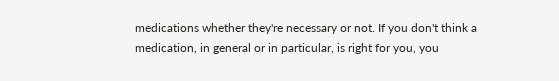medications whether they're necessary or not. If you don't think a medication, in general or in particular, is right for you, you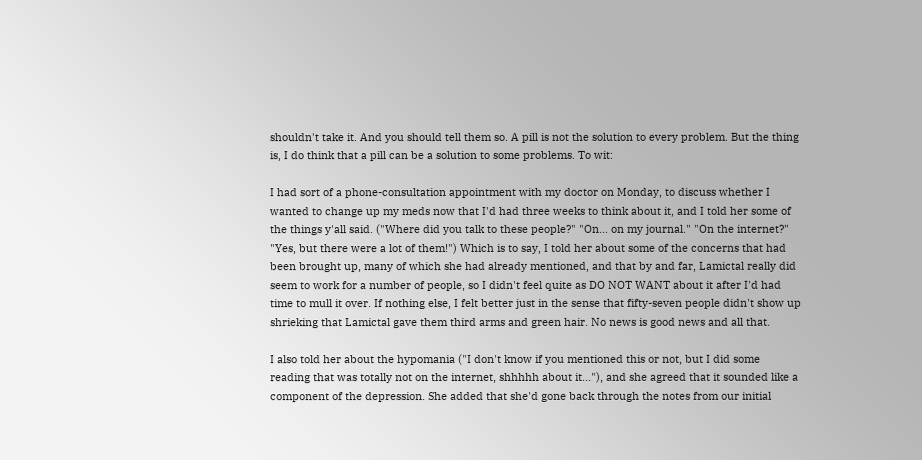shouldn't take it. And you should tell them so. A pill is not the solution to every problem. But the thing is, I do think that a pill can be a solution to some problems. To wit:

I had sort of a phone-consultation appointment with my doctor on Monday, to discuss whether I wanted to change up my meds now that I'd had three weeks to think about it, and I told her some of the things y'all said. ("Where did you talk to these people?" "On... on my journal." "On the internet?" "Yes, but there were a lot of them!") Which is to say, I told her about some of the concerns that had been brought up, many of which she had already mentioned, and that by and far, Lamictal really did seem to work for a number of people, so I didn't feel quite as DO NOT WANT about it after I'd had time to mull it over. If nothing else, I felt better just in the sense that fifty-seven people didn't show up shrieking that Lamictal gave them third arms and green hair. No news is good news and all that.

I also told her about the hypomania ("I don't know if you mentioned this or not, but I did some reading that was totally not on the internet, shhhhh about it..."), and she agreed that it sounded like a component of the depression. She added that she'd gone back through the notes from our initial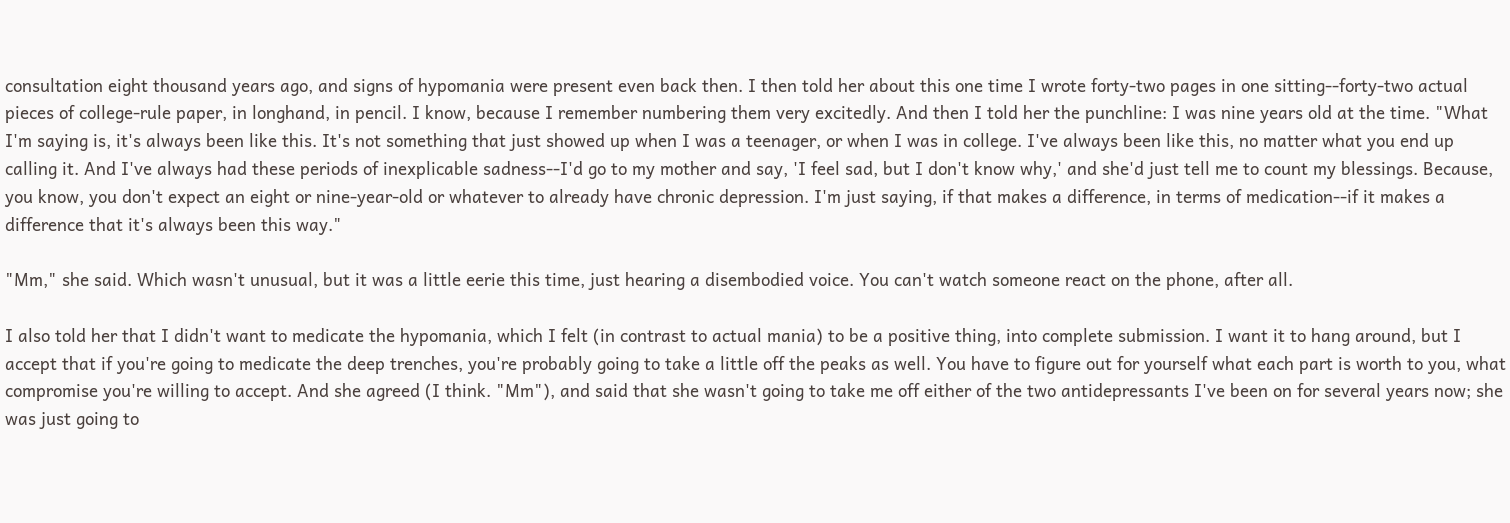consultation eight thousand years ago, and signs of hypomania were present even back then. I then told her about this one time I wrote forty-two pages in one sitting--forty-two actual pieces of college-rule paper, in longhand, in pencil. I know, because I remember numbering them very excitedly. And then I told her the punchline: I was nine years old at the time. "What I'm saying is, it's always been like this. It's not something that just showed up when I was a teenager, or when I was in college. I've always been like this, no matter what you end up calling it. And I've always had these periods of inexplicable sadness--I'd go to my mother and say, 'I feel sad, but I don't know why,' and she'd just tell me to count my blessings. Because, you know, you don't expect an eight or nine-year-old or whatever to already have chronic depression. I'm just saying, if that makes a difference, in terms of medication--if it makes a difference that it's always been this way."

"Mm," she said. Which wasn't unusual, but it was a little eerie this time, just hearing a disembodied voice. You can't watch someone react on the phone, after all.

I also told her that I didn't want to medicate the hypomania, which I felt (in contrast to actual mania) to be a positive thing, into complete submission. I want it to hang around, but I accept that if you're going to medicate the deep trenches, you're probably going to take a little off the peaks as well. You have to figure out for yourself what each part is worth to you, what compromise you're willing to accept. And she agreed (I think. "Mm"), and said that she wasn't going to take me off either of the two antidepressants I've been on for several years now; she was just going to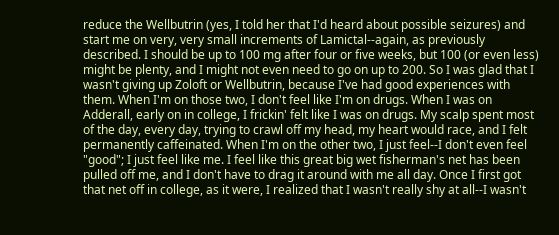reduce the Wellbutrin (yes, I told her that I'd heard about possible seizures) and start me on very, very small increments of Lamictal--again, as previously described. I should be up to 100 mg after four or five weeks, but 100 (or even less) might be plenty, and I might not even need to go on up to 200. So I was glad that I wasn't giving up Zoloft or Wellbutrin, because I've had good experiences with them. When I'm on those two, I don't feel like I'm on drugs. When I was on Adderall, early on in college, I frickin' felt like I was on drugs. My scalp spent most of the day, every day, trying to crawl off my head, my heart would race, and I felt permanently caffeinated. When I'm on the other two, I just feel--I don't even feel "good"; I just feel like me. I feel like this great big wet fisherman's net has been pulled off me, and I don't have to drag it around with me all day. Once I first got that net off in college, as it were, I realized that I wasn't really shy at all--I wasn't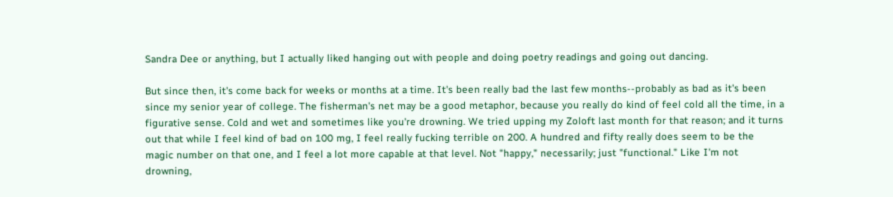Sandra Dee or anything, but I actually liked hanging out with people and doing poetry readings and going out dancing.

But since then, it's come back for weeks or months at a time. It's been really bad the last few months--probably as bad as it's been since my senior year of college. The fisherman's net may be a good metaphor, because you really do kind of feel cold all the time, in a figurative sense. Cold and wet and sometimes like you're drowning. We tried upping my Zoloft last month for that reason; and it turns out that while I feel kind of bad on 100 mg, I feel really fucking terrible on 200. A hundred and fifty really does seem to be the magic number on that one, and I feel a lot more capable at that level. Not "happy," necessarily; just "functional." Like I'm not drowning,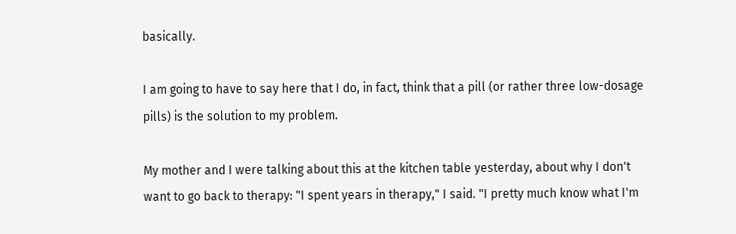basically.

I am going to have to say here that I do, in fact, think that a pill (or rather three low-dosage pills) is the solution to my problem.

My mother and I were talking about this at the kitchen table yesterday, about why I don't want to go back to therapy: "I spent years in therapy," I said. "I pretty much know what I'm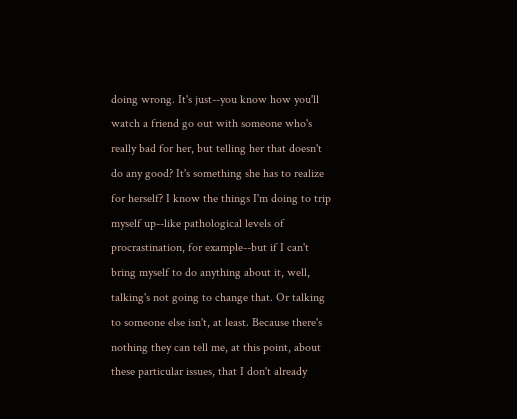doing wrong. It's just--you know how you'll watch a friend go out with someone who's really bad for her, but telling her that doesn't do any good? It's something she has to realize for herself? I know the things I'm doing to trip myself up--like pathological levels of procrastination, for example--but if I can't bring myself to do anything about it, well, talking's not going to change that. Or talking to someone else isn't, at least. Because there's nothing they can tell me, at this point, about these particular issues, that I don't already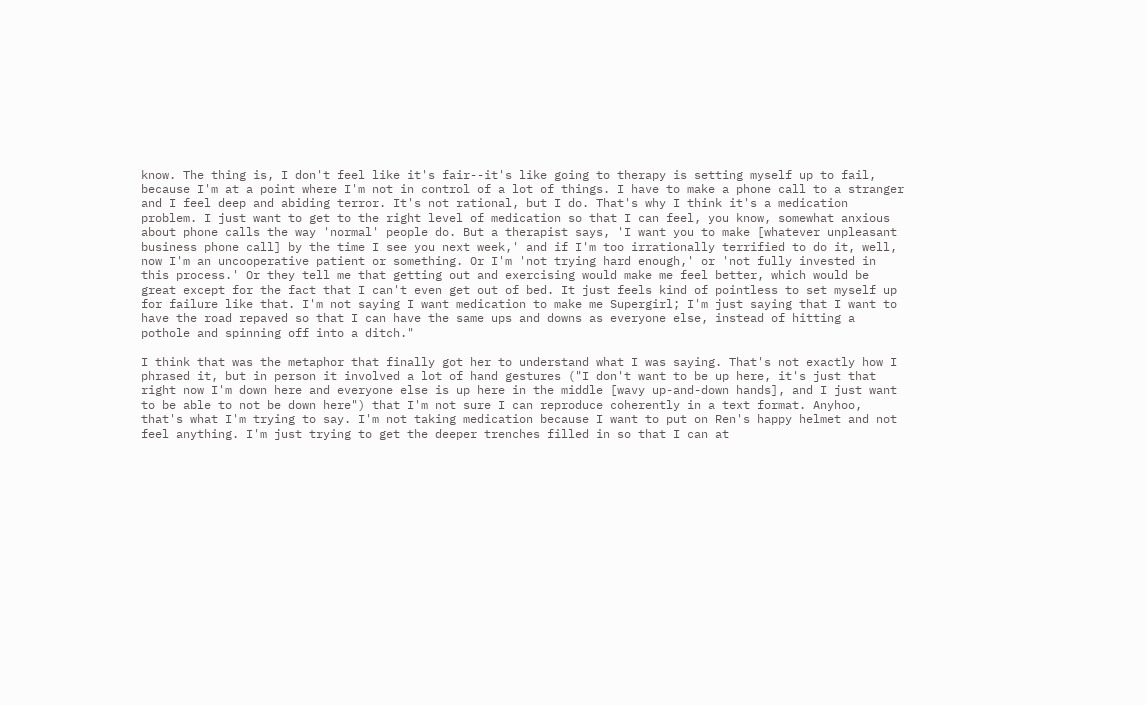know. The thing is, I don't feel like it's fair--it's like going to therapy is setting myself up to fail, because I'm at a point where I'm not in control of a lot of things. I have to make a phone call to a stranger and I feel deep and abiding terror. It's not rational, but I do. That's why I think it's a medication problem. I just want to get to the right level of medication so that I can feel, you know, somewhat anxious about phone calls the way 'normal' people do. But a therapist says, 'I want you to make [whatever unpleasant business phone call] by the time I see you next week,' and if I'm too irrationally terrified to do it, well, now I'm an uncooperative patient or something. Or I'm 'not trying hard enough,' or 'not fully invested in this process.' Or they tell me that getting out and exercising would make me feel better, which would be great except for the fact that I can't even get out of bed. It just feels kind of pointless to set myself up for failure like that. I'm not saying I want medication to make me Supergirl; I'm just saying that I want to have the road repaved so that I can have the same ups and downs as everyone else, instead of hitting a pothole and spinning off into a ditch."

I think that was the metaphor that finally got her to understand what I was saying. That's not exactly how I phrased it, but in person it involved a lot of hand gestures ("I don't want to be up here, it's just that right now I'm down here and everyone else is up here in the middle [wavy up-and-down hands], and I just want to be able to not be down here") that I'm not sure I can reproduce coherently in a text format. Anyhoo, that's what I'm trying to say. I'm not taking medication because I want to put on Ren's happy helmet and not feel anything. I'm just trying to get the deeper trenches filled in so that I can at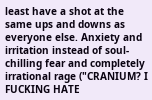least have a shot at the same ups and downs as everyone else. Anxiety and irritation instead of soul-chilling fear and completely irrational rage ("CRANIUM? I FUCKING HATE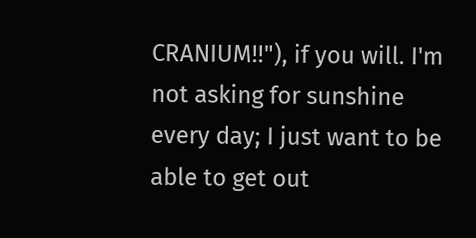CRANIUM!!"), if you will. I'm not asking for sunshine every day; I just want to be able to get out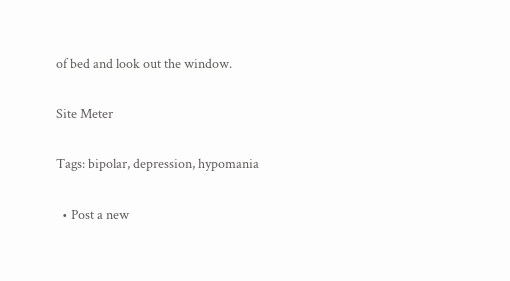of bed and look out the window.

Site Meter

Tags: bipolar, depression, hypomania

  • Post a new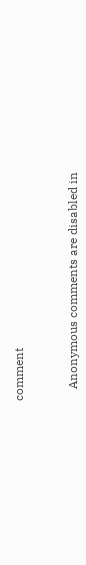comment


    Anonymous comments are disabled in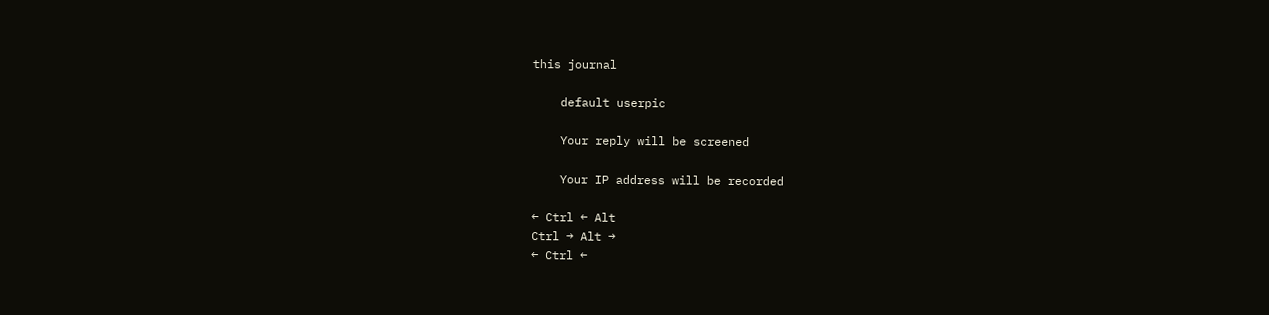this journal

    default userpic

    Your reply will be screened

    Your IP address will be recorded

← Ctrl ← Alt
Ctrl → Alt →
← Ctrl ←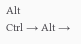Alt
Ctrl → Alt →